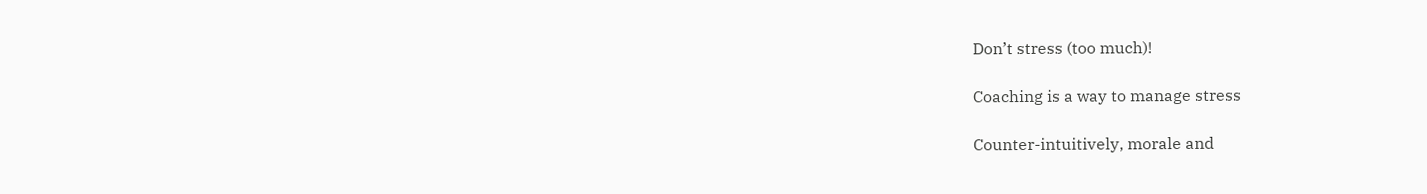Don’t stress (too much)!

Coaching is a way to manage stress

Counter-intuitively, morale and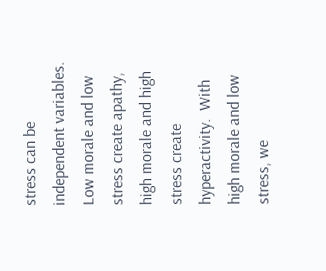stress can be independent variables.  Low morale and low stress create apathy, high morale and high stress create hyperactivity.  With high morale and low stress, we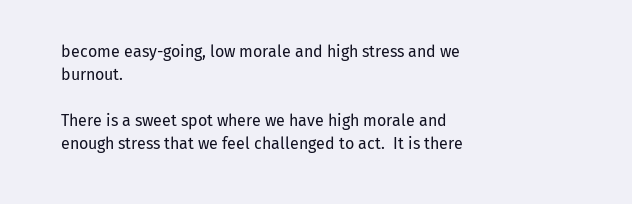become easy-going, low morale and high stress and we burnout.

There is a sweet spot where we have high morale and enough stress that we feel challenged to act.  It is there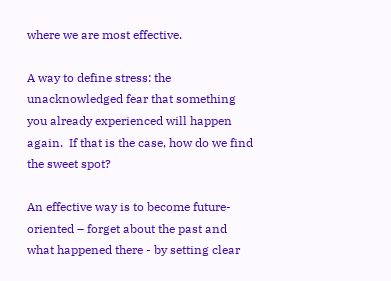where we are most effective.

A way to define stress: the unacknowledged fear that something you already experienced will happen again.  If that is the case, how do we find the sweet spot?

An effective way is to become future-oriented – forget about the past and what happened there - by setting clear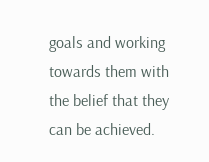goals and working towards them with the belief that they can be achieved.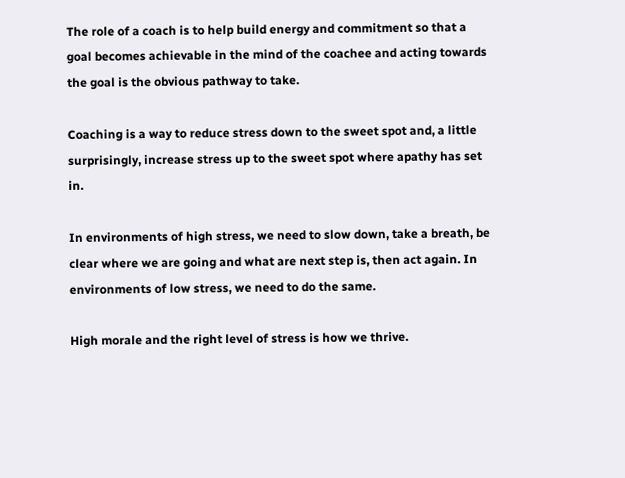The role of a coach is to help build energy and commitment so that a goal becomes achievable in the mind of the coachee and acting towards the goal is the obvious pathway to take.

Coaching is a way to reduce stress down to the sweet spot and, a little surprisingly, increase stress up to the sweet spot where apathy has set in.

In environments of high stress, we need to slow down, take a breath, be clear where we are going and what are next step is, then act again. In environments of low stress, we need to do the same.

High morale and the right level of stress is how we thrive.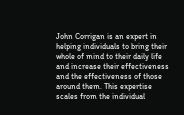John Corrigan is an expert in helping individuals to bring their whole of mind to their daily life and increase their effectiveness and the effectiveness of those around them. This expertise scales from the individual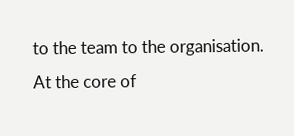to the team to the organisation. At the core of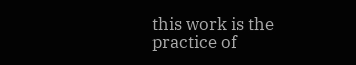this work is the practice of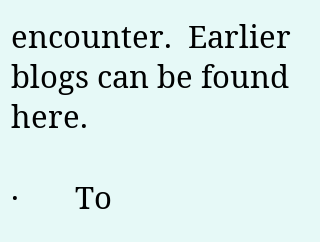encounter.  Earlier blogs can be found here.

·       To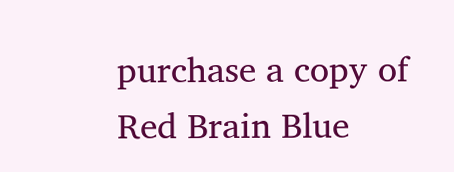purchase a copy of Red Brain Blue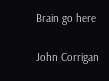Brain go here

John Corrigan